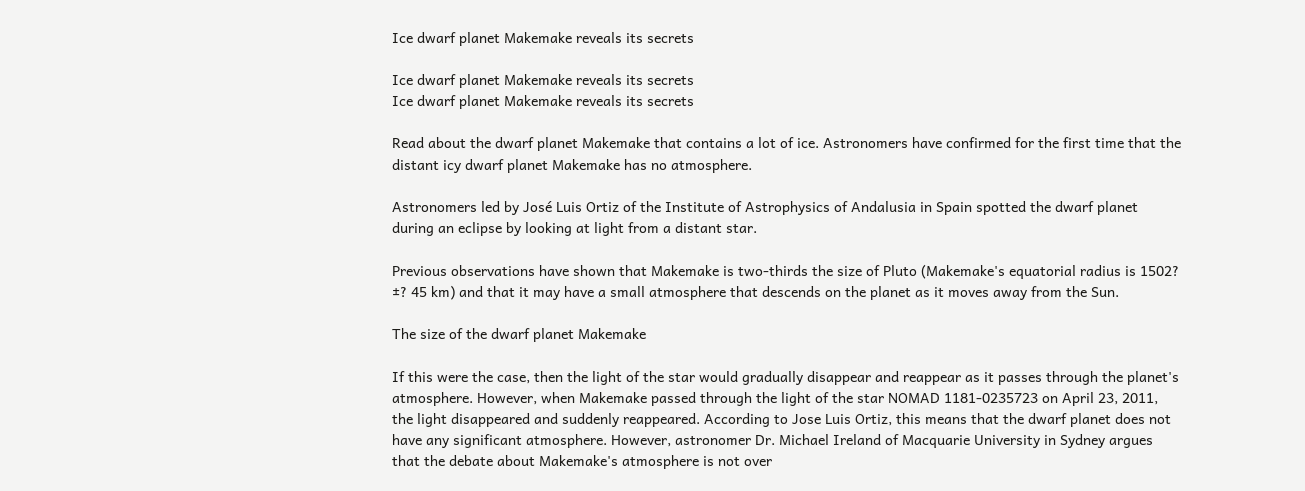Ice dwarf planet Makemake reveals its secrets

Ice dwarf planet Makemake reveals its secrets
Ice dwarf planet Makemake reveals its secrets

Read about the dwarf planet Makemake that contains a lot of ice. Astronomers have confirmed for the first time that the distant icy dwarf planet Makemake has no atmosphere.

Astronomers led by José Luis Ortiz of the Institute of Astrophysics of Andalusia in Spain spotted the dwarf planet during an eclipse by looking at light from a distant star.

Previous observations have shown that Makemake is two-thirds the size of Pluto (Makemake's equatorial radius is 1502? ±? 45 km) and that it may have a small atmosphere that descends on the planet as it moves away from the Sun.

The size of the dwarf planet Makemake

If this were the case, then the light of the star would gradually disappear and reappear as it passes through the planet's atmosphere. However, when Makemake passed through the light of the star NOMAD 1181-0235723 on April 23, 2011, the light disappeared and suddenly reappeared. According to Jose Luis Ortiz, this means that the dwarf planet does not have any significant atmosphere. However, astronomer Dr. Michael Ireland of Macquarie University in Sydney argues that the debate about Makemake's atmosphere is not over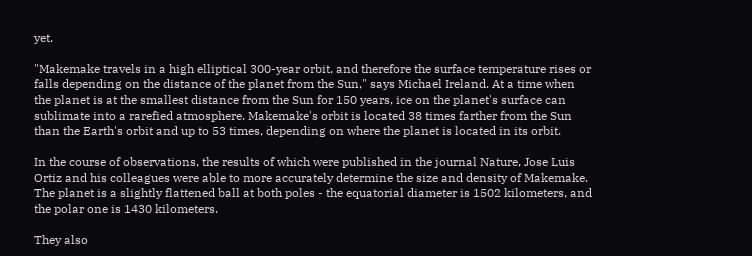yet.

"Makemake travels in a high elliptical 300-year orbit, and therefore the surface temperature rises or falls depending on the distance of the planet from the Sun," says Michael Ireland. At a time when the planet is at the smallest distance from the Sun for 150 years, ice on the planet's surface can sublimate into a rarefied atmosphere. Makemake's orbit is located 38 times farther from the Sun than the Earth's orbit and up to 53 times, depending on where the planet is located in its orbit.

In the course of observations, the results of which were published in the journal Nature, Jose Luis Ortiz and his colleagues were able to more accurately determine the size and density of Makemake. The planet is a slightly flattened ball at both poles - the equatorial diameter is 1502 kilometers, and the polar one is 1430 kilometers.

They also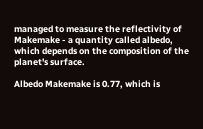managed to measure the reflectivity of Makemake - a quantity called albedo, which depends on the composition of the planet's surface.

Albedo Makemake is 0.77, which is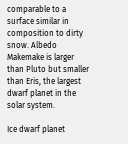comparable to a surface similar in composition to dirty snow. Albedo Makemake is larger than Pluto but smaller than Eris, the largest dwarf planet in the solar system.

Ice dwarf planet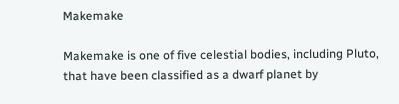Makemake

Makemake is one of five celestial bodies, including Pluto, that have been classified as a dwarf planet by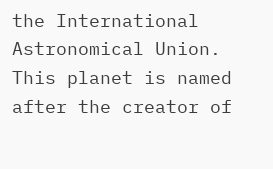the International Astronomical Union. This planet is named after the creator of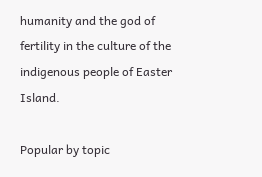humanity and the god of fertility in the culture of the indigenous people of Easter Island.

Popular by topic